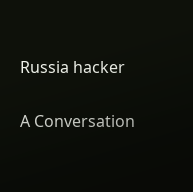Russia hacker

A Conversation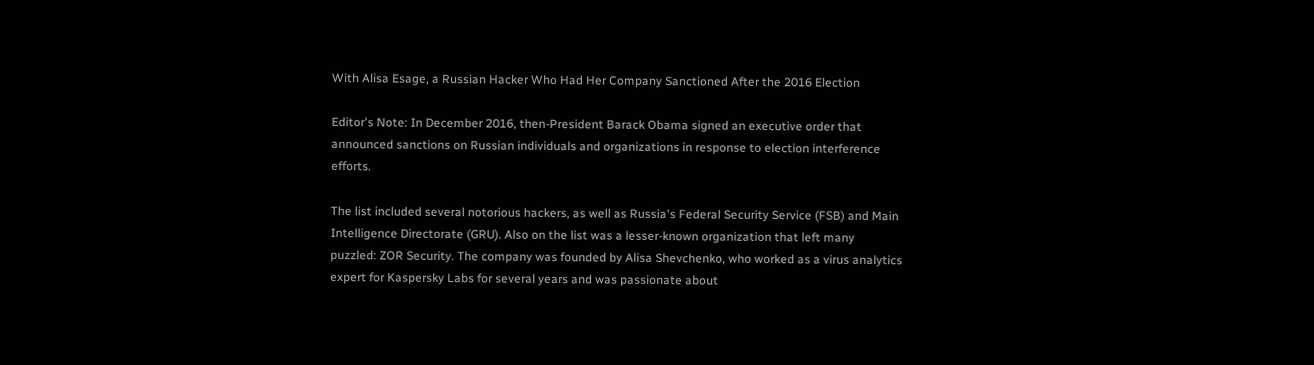With Alisa Esage, a Russian Hacker Who Had Her Company Sanctioned After the 2016 Election

Editor's Note: In December 2016, then-President Barack Obama signed an executive order that announced sanctions on Russian individuals and organizations in response to election interference efforts.

The list included several notorious hackers, as well as Russia's Federal Security Service (FSB) and Main Intelligence Directorate (GRU). Also on the list was a lesser-known organization that left many puzzled: ZOR Security. The company was founded by Alisa Shevchenko, who worked as a virus analytics expert for Kaspersky Labs for several years and was passionate about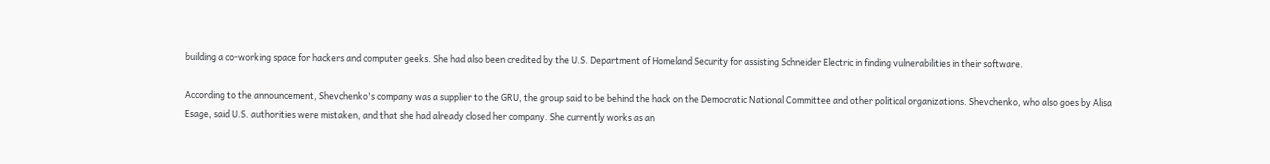building a co-working space for hackers and computer geeks. She had also been credited by the U.S. Department of Homeland Security for assisting Schneider Electric in finding vulnerabilities in their software.

According to the announcement, Shevchenko's company was a supplier to the GRU, the group said to be behind the hack on the Democratic National Committee and other political organizations. Shevchenko, who also goes by Alisa Esage, said U.S. authorities were mistaken, and that she had already closed her company. She currently works as an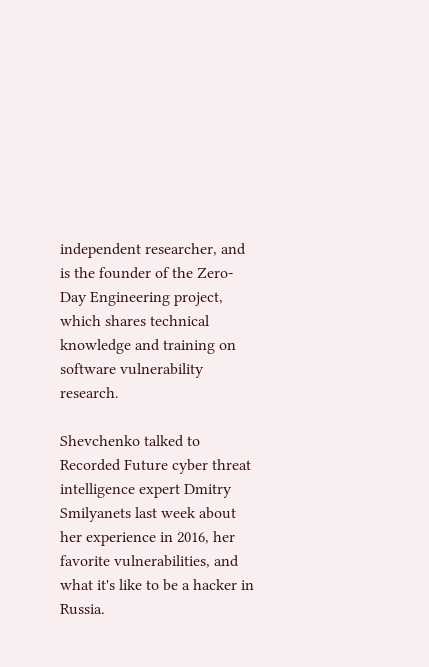independent researcher, and is the founder of the Zero-Day Engineering project, which shares technical knowledge and training on software vulnerability research.

Shevchenko talked to Recorded Future cyber threat intelligence expert Dmitry Smilyanets last week about her experience in 2016, her favorite vulnerabilities, and what it's like to be a hacker in Russia.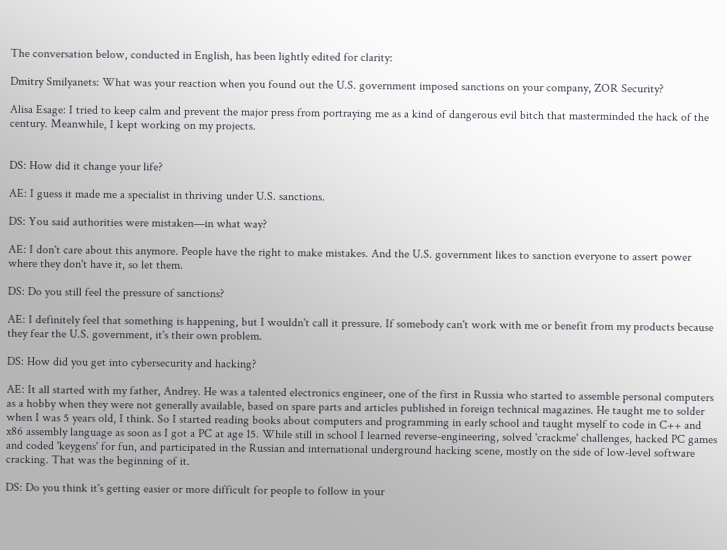The conversation below, conducted in English, has been lightly edited for clarity:

Dmitry Smilyanets: What was your reaction when you found out the U.S. government imposed sanctions on your company, ZOR Security?

Alisa Esage: I tried to keep calm and prevent the major press from portraying me as a kind of dangerous evil bitch that masterminded the hack of the century. Meanwhile, I kept working on my projects.


DS: How did it change your life?

AE: I guess it made me a specialist in thriving under U.S. sanctions.

DS: You said authorities were mistaken—in what way?

AE: I don't care about this anymore. People have the right to make mistakes. And the U.S. government likes to sanction everyone to assert power where they don't have it, so let them.

DS: Do you still feel the pressure of sanctions?

AE: I definitely feel that something is happening, but I wouldn't call it pressure. If somebody can't work with me or benefit from my products because they fear the U.S. government, it's their own problem.

DS: How did you get into cybersecurity and hacking?

AE: It all started with my father, Andrey. He was a talented electronics engineer, one of the first in Russia who started to assemble personal computers as a hobby when they were not generally available, based on spare parts and articles published in foreign technical magazines. He taught me to solder when I was 5 years old, I think. So I started reading books about computers and programming in early school and taught myself to code in C++ and x86 assembly language as soon as I got a PC at age 15. While still in school I learned reverse-engineering, solved 'crackme' challenges, hacked PC games and coded 'keygens' for fun, and participated in the Russian and international underground hacking scene, mostly on the side of low-level software cracking. That was the beginning of it.

DS: Do you think it's getting easier or more difficult for people to follow in your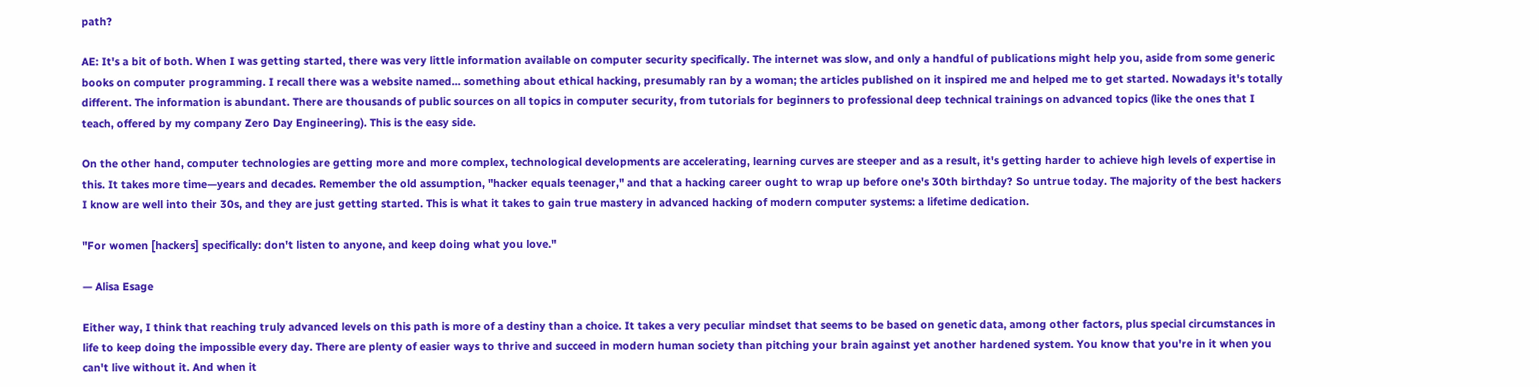path?

AE: It's a bit of both. When I was getting started, there was very little information available on computer security specifically. The internet was slow, and only a handful of publications might help you, aside from some generic books on computer programming. I recall there was a website named... something about ethical hacking, presumably ran by a woman; the articles published on it inspired me and helped me to get started. Nowadays it's totally different. The information is abundant. There are thousands of public sources on all topics in computer security, from tutorials for beginners to professional deep technical trainings on advanced topics (like the ones that I teach, offered by my company Zero Day Engineering). This is the easy side.

On the other hand, computer technologies are getting more and more complex, technological developments are accelerating, learning curves are steeper and as a result, it's getting harder to achieve high levels of expertise in this. It takes more time—years and decades. Remember the old assumption, "hacker equals teenager," and that a hacking career ought to wrap up before one's 30th birthday? So untrue today. The majority of the best hackers I know are well into their 30s, and they are just getting started. This is what it takes to gain true mastery in advanced hacking of modern computer systems: a lifetime dedication.

"For women [hackers] specifically: don't listen to anyone, and keep doing what you love."

— Alisa Esage

Either way, I think that reaching truly advanced levels on this path is more of a destiny than a choice. It takes a very peculiar mindset that seems to be based on genetic data, among other factors, plus special circumstances in life to keep doing the impossible every day. There are plenty of easier ways to thrive and succeed in modern human society than pitching your brain against yet another hardened system. You know that you're in it when you can't live without it. And when it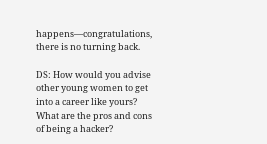happens—congratulations, there is no turning back.

DS: How would you advise other young women to get into a career like yours? What are the pros and cons of being a hacker?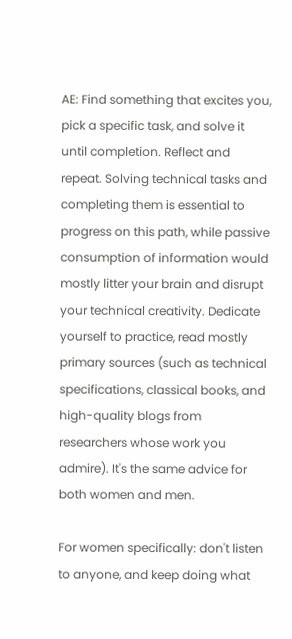AE: Find something that excites you, pick a specific task, and solve it until completion. Reflect and repeat. Solving technical tasks and completing them is essential to progress on this path, while passive consumption of information would mostly litter your brain and disrupt your technical creativity. Dedicate yourself to practice, read mostly primary sources (such as technical specifications, classical books, and high-quality blogs from researchers whose work you admire). It's the same advice for both women and men.

For women specifically: don't listen to anyone, and keep doing what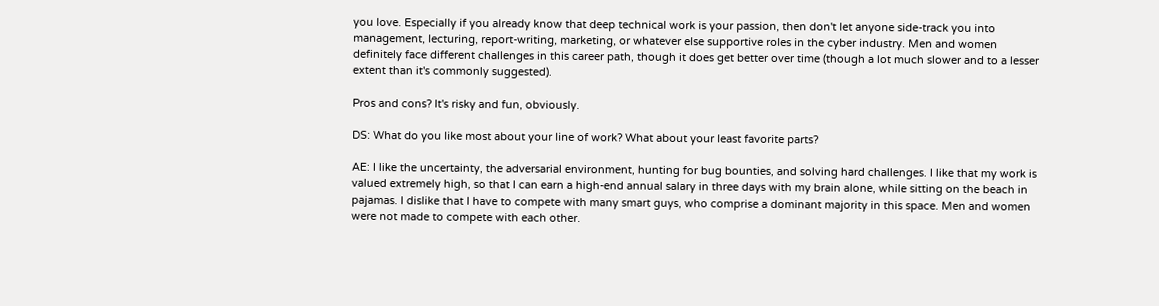you love. Especially if you already know that deep technical work is your passion, then don't let anyone side-track you into management, lecturing, report-writing, marketing, or whatever else supportive roles in the cyber industry. Men and women definitely face different challenges in this career path, though it does get better over time (though a lot much slower and to a lesser extent than it's commonly suggested).

Pros and cons? It's risky and fun, obviously.

DS: What do you like most about your line of work? What about your least favorite parts?

AE: I like the uncertainty, the adversarial environment, hunting for bug bounties, and solving hard challenges. I like that my work is valued extremely high, so that I can earn a high-end annual salary in three days with my brain alone, while sitting on the beach in pajamas. I dislike that I have to compete with many smart guys, who comprise a dominant majority in this space. Men and women were not made to compete with each other.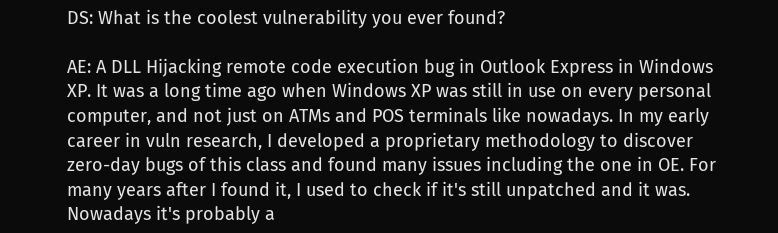DS: What is the coolest vulnerability you ever found?

AE: A DLL Hijacking remote code execution bug in Outlook Express in Windows XP. It was a long time ago when Windows XP was still in use on every personal computer, and not just on ATMs and POS terminals like nowadays. In my early career in vuln research, I developed a proprietary methodology to discover zero-day bugs of this class and found many issues including the one in OE. For many years after I found it, I used to check if it's still unpatched and it was. Nowadays it's probably a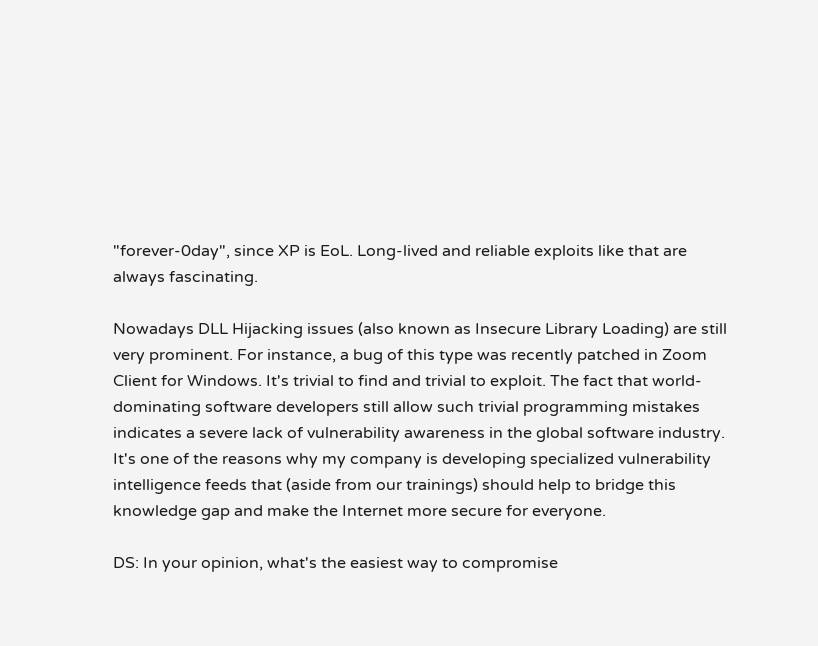"forever-0day", since XP is EoL. Long-lived and reliable exploits like that are always fascinating.

Nowadays DLL Hijacking issues (also known as Insecure Library Loading) are still very prominent. For instance, a bug of this type was recently patched in Zoom Client for Windows. It's trivial to find and trivial to exploit. The fact that world-dominating software developers still allow such trivial programming mistakes indicates a severe lack of vulnerability awareness in the global software industry. It's one of the reasons why my company is developing specialized vulnerability intelligence feeds that (aside from our trainings) should help to bridge this knowledge gap and make the Internet more secure for everyone.

DS: In your opinion, what's the easiest way to compromise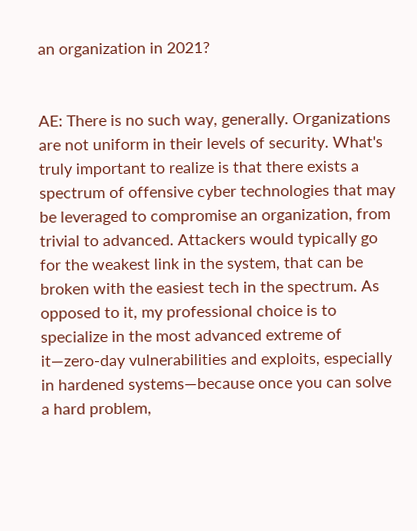an organization in 2021?


AE: There is no such way, generally. Organizations are not uniform in their levels of security. What's truly important to realize is that there exists a spectrum of offensive cyber technologies that may be leveraged to compromise an organization, from trivial to advanced. Attackers would typically go for the weakest link in the system, that can be broken with the easiest tech in the spectrum. As opposed to it, my professional choice is to specialize in the most advanced extreme of it—zero-day vulnerabilities and exploits, especially in hardened systems—because once you can solve a hard problem,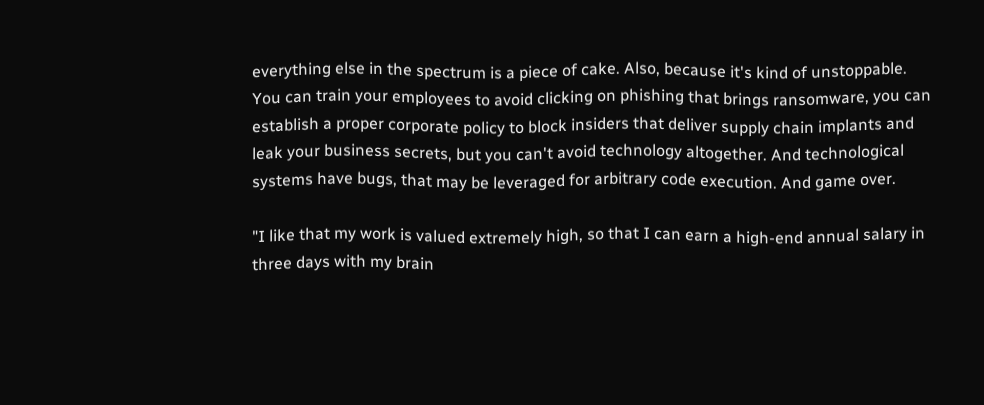everything else in the spectrum is a piece of cake. Also, because it's kind of unstoppable. You can train your employees to avoid clicking on phishing that brings ransomware, you can establish a proper corporate policy to block insiders that deliver supply chain implants and leak your business secrets, but you can't avoid technology altogether. And technological systems have bugs, that may be leveraged for arbitrary code execution. And game over.

"I like that my work is valued extremely high, so that I can earn a high-end annual salary in three days with my brain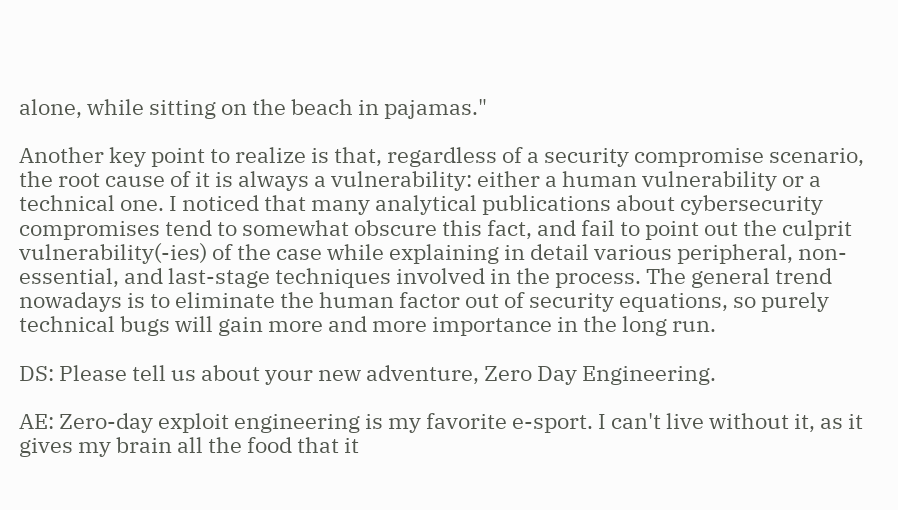alone, while sitting on the beach in pajamas."

Another key point to realize is that, regardless of a security compromise scenario, the root cause of it is always a vulnerability: either a human vulnerability or a technical one. I noticed that many analytical publications about cybersecurity compromises tend to somewhat obscure this fact, and fail to point out the culprit vulnerability(-ies) of the case while explaining in detail various peripheral, non-essential, and last-stage techniques involved in the process. The general trend nowadays is to eliminate the human factor out of security equations, so purely technical bugs will gain more and more importance in the long run.

DS: Please tell us about your new adventure, Zero Day Engineering.

AE: Zero-day exploit engineering is my favorite e-sport. I can't live without it, as it gives my brain all the food that it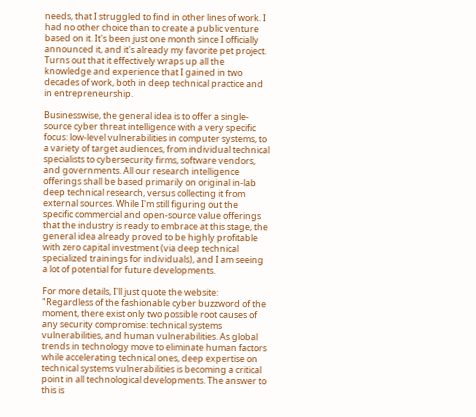needs, that I struggled to find in other lines of work. I had no other choice than to create a public venture based on it. It's been just one month since I officially announced it, and it's already my favorite pet project. Turns out that it effectively wraps up all the knowledge and experience that I gained in two decades of work, both in deep technical practice and in entrepreneurship.

Businesswise, the general idea is to offer a single-source cyber threat intelligence with a very specific focus: low-level vulnerabilities in computer systems, to a variety of target audiences, from individual technical specialists to cybersecurity firms, software vendors, and governments. All our research intelligence offerings shall be based primarily on original in-lab deep technical research, versus collecting it from external sources. While I'm still figuring out the specific commercial and open-source value offerings that the industry is ready to embrace at this stage, the general idea already proved to be highly profitable with zero capital investment (via deep technical specialized trainings for individuals), and I am seeing a lot of potential for future developments.

For more details, I'll just quote the website: "Regardless of the fashionable cyber buzzword of the moment, there exist only two possible root causes of any security compromise: technical systems vulnerabilities, and human vulnerabilities. As global trends in technology move to eliminate human factors while accelerating technical ones, deep expertise on technical systems vulnerabilities is becoming a critical point in all technological developments. The answer to this is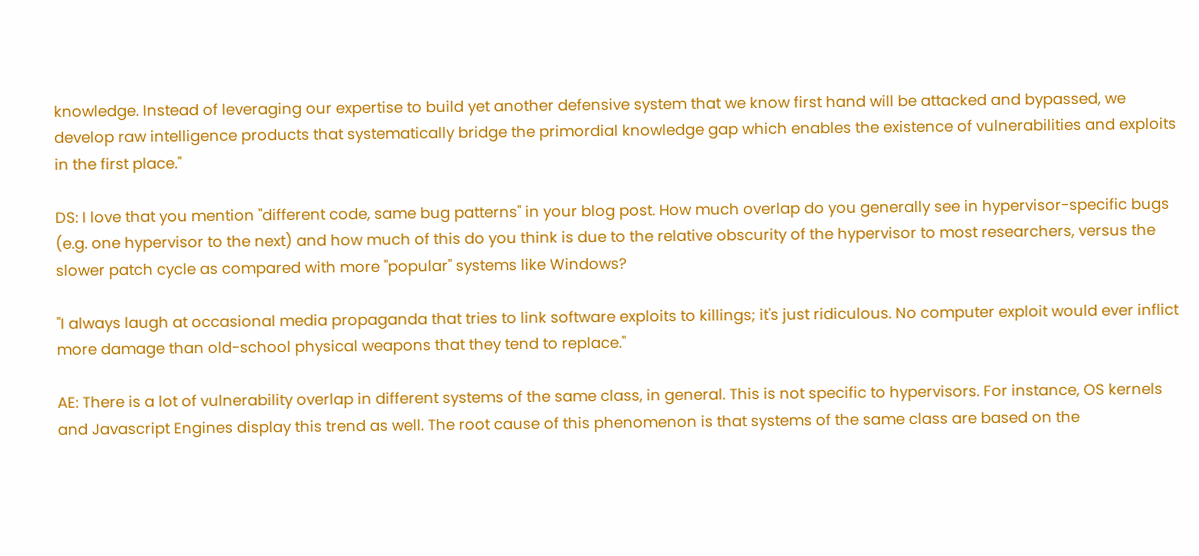knowledge. Instead of leveraging our expertise to build yet another defensive system that we know first hand will be attacked and bypassed, we develop raw intelligence products that systematically bridge the primordial knowledge gap which enables the existence of vulnerabilities and exploits in the first place."

DS: I love that you mention "different code, same bug patterns" in your blog post. How much overlap do you generally see in hypervisor-specific bugs (e.g. one hypervisor to the next) and how much of this do you think is due to the relative obscurity of the hypervisor to most researchers, versus the slower patch cycle as compared with more "popular" systems like Windows?

"I always laugh at occasional media propaganda that tries to link software exploits to killings; it's just ridiculous. No computer exploit would ever inflict more damage than old-school physical weapons that they tend to replace."

AE: There is a lot of vulnerability overlap in different systems of the same class, in general. This is not specific to hypervisors. For instance, OS kernels and Javascript Engines display this trend as well. The root cause of this phenomenon is that systems of the same class are based on the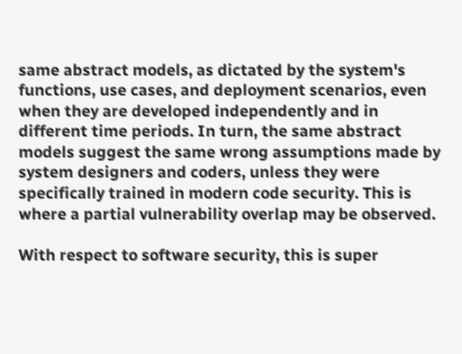same abstract models, as dictated by the system's functions, use cases, and deployment scenarios, even when they are developed independently and in different time periods. In turn, the same abstract models suggest the same wrong assumptions made by system designers and coders, unless they were specifically trained in modern code security. This is where a partial vulnerability overlap may be observed.

With respect to software security, this is super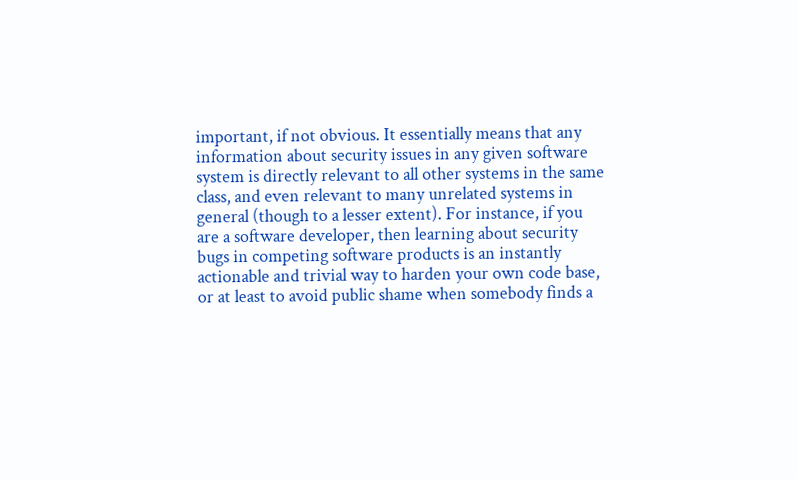important, if not obvious. It essentially means that any information about security issues in any given software system is directly relevant to all other systems in the same class, and even relevant to many unrelated systems in general (though to a lesser extent). For instance, if you are a software developer, then learning about security bugs in competing software products is an instantly actionable and trivial way to harden your own code base, or at least to avoid public shame when somebody finds a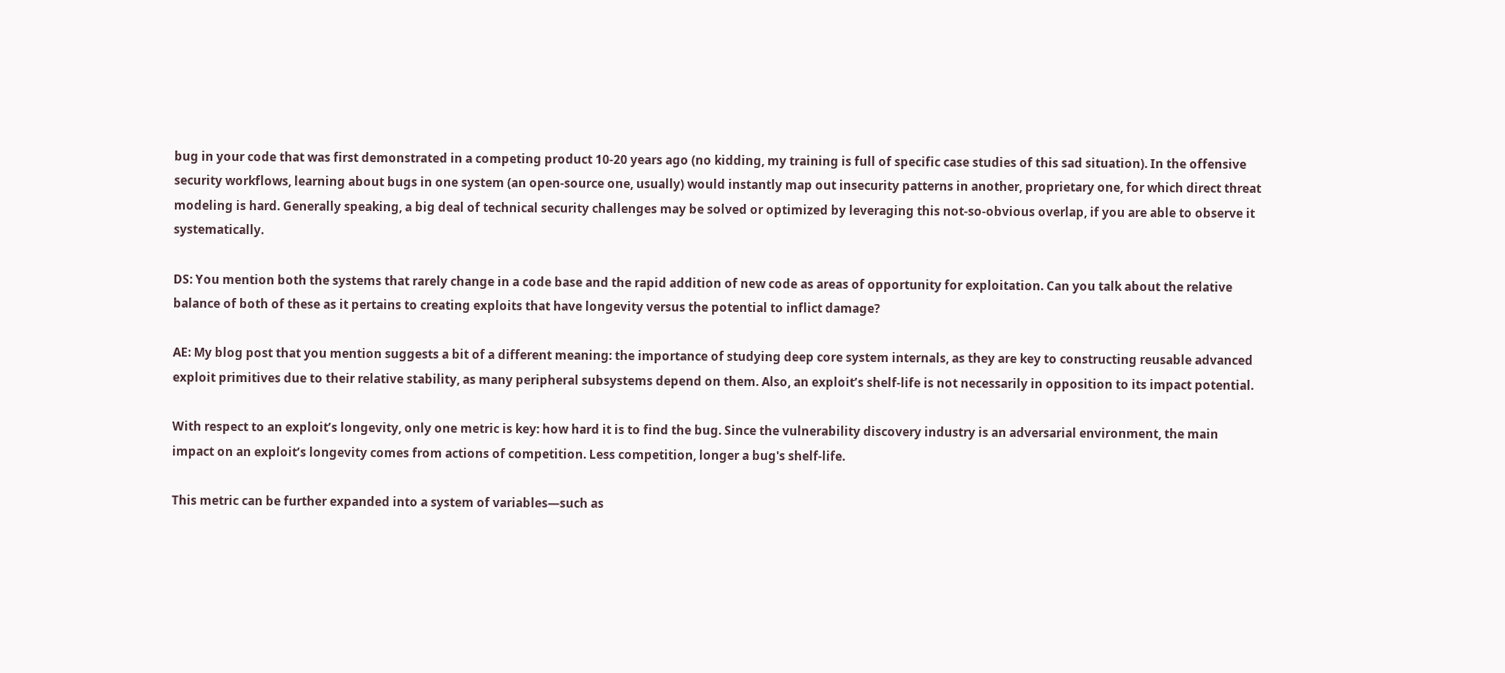bug in your code that was first demonstrated in a competing product 10-20 years ago (no kidding, my training is full of specific case studies of this sad situation). In the offensive security workflows, learning about bugs in one system (an open-source one, usually) would instantly map out insecurity patterns in another, proprietary one, for which direct threat modeling is hard. Generally speaking, a big deal of technical security challenges may be solved or optimized by leveraging this not-so-obvious overlap, if you are able to observe it systematically.

DS: You mention both the systems that rarely change in a code base and the rapid addition of new code as areas of opportunity for exploitation. Can you talk about the relative balance of both of these as it pertains to creating exploits that have longevity versus the potential to inflict damage?

AE: My blog post that you mention suggests a bit of a different meaning: the importance of studying deep core system internals, as they are key to constructing reusable advanced exploit primitives due to their relative stability, as many peripheral subsystems depend on them. Also, an exploit’s shelf-life is not necessarily in opposition to its impact potential.

With respect to an exploit’s longevity, only one metric is key: how hard it is to find the bug. Since the vulnerability discovery industry is an adversarial environment, the main impact on an exploit’s longevity comes from actions of competition. Less competition, longer a bug's shelf-life.

This metric can be further expanded into a system of variables—such as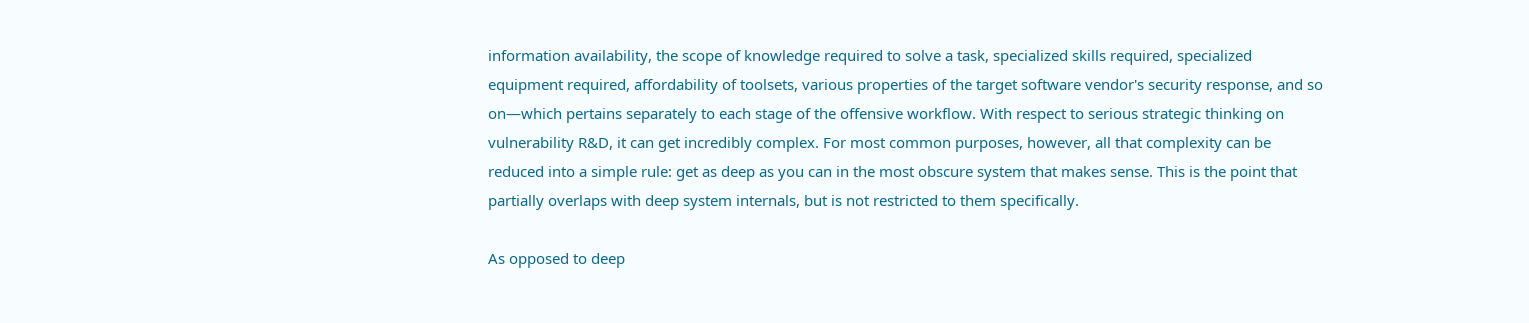information availability, the scope of knowledge required to solve a task, specialized skills required, specialized equipment required, affordability of toolsets, various properties of the target software vendor's security response, and so on—which pertains separately to each stage of the offensive workflow. With respect to serious strategic thinking on vulnerability R&D, it can get incredibly complex. For most common purposes, however, all that complexity can be reduced into a simple rule: get as deep as you can in the most obscure system that makes sense. This is the point that partially overlaps with deep system internals, but is not restricted to them specifically.

As opposed to deep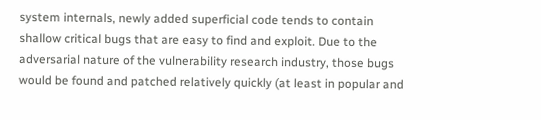system internals, newly added superficial code tends to contain shallow critical bugs that are easy to find and exploit. Due to the adversarial nature of the vulnerability research industry, those bugs would be found and patched relatively quickly (at least in popular and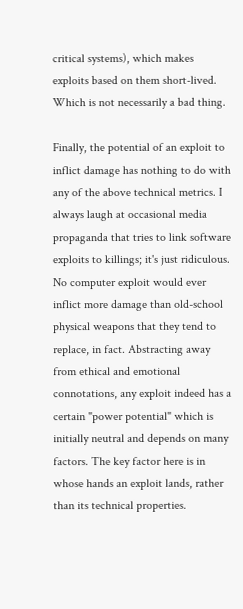critical systems), which makes exploits based on them short-lived. Which is not necessarily a bad thing.

Finally, the potential of an exploit to inflict damage has nothing to do with any of the above technical metrics. I always laugh at occasional media propaganda that tries to link software exploits to killings; it's just ridiculous. No computer exploit would ever inflict more damage than old-school physical weapons that they tend to replace, in fact. Abstracting away from ethical and emotional connotations, any exploit indeed has a certain "power potential" which is initially neutral and depends on many factors. The key factor here is in whose hands an exploit lands, rather than its technical properties.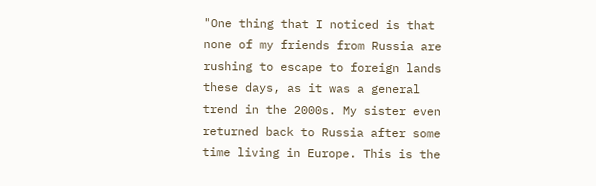"One thing that I noticed is that none of my friends from Russia are rushing to escape to foreign lands these days, as it was a general trend in the 2000s. My sister even returned back to Russia after some time living in Europe. This is the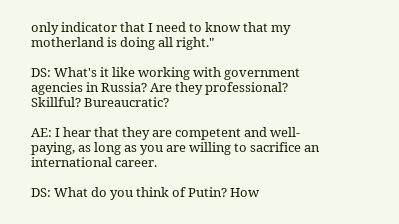only indicator that I need to know that my motherland is doing all right."

DS: What's it like working with government agencies in Russia? Are they professional? Skillful? Bureaucratic?

AE: I hear that they are competent and well-paying, as long as you are willing to sacrifice an international career.

DS: What do you think of Putin? How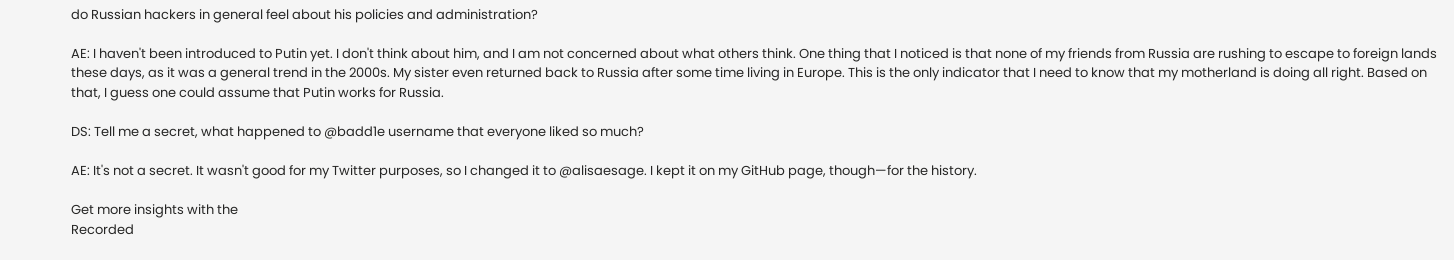do Russian hackers in general feel about his policies and administration?

AE: I haven't been introduced to Putin yet. I don't think about him, and I am not concerned about what others think. One thing that I noticed is that none of my friends from Russia are rushing to escape to foreign lands these days, as it was a general trend in the 2000s. My sister even returned back to Russia after some time living in Europe. This is the only indicator that I need to know that my motherland is doing all right. Based on that, I guess one could assume that Putin works for Russia.

DS: Tell me a secret, what happened to @badd1e username that everyone liked so much?

AE: It's not a secret. It wasn't good for my Twitter purposes, so I changed it to @alisaesage. I kept it on my GitHub page, though—for the history.

Get more insights with the
Recorded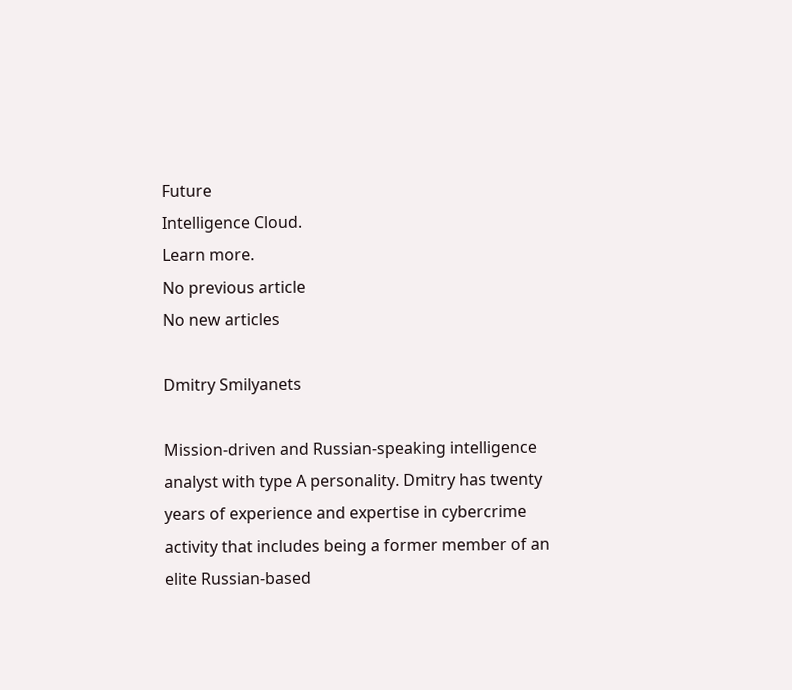Future
Intelligence Cloud.
Learn more.
No previous article
No new articles

Dmitry Smilyanets

Mission-driven and Russian-speaking intelligence analyst with type A personality. Dmitry has twenty years of experience and expertise in cybercrime activity that includes being a former member of an elite Russian-based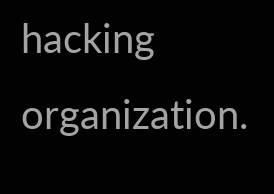hacking organization.